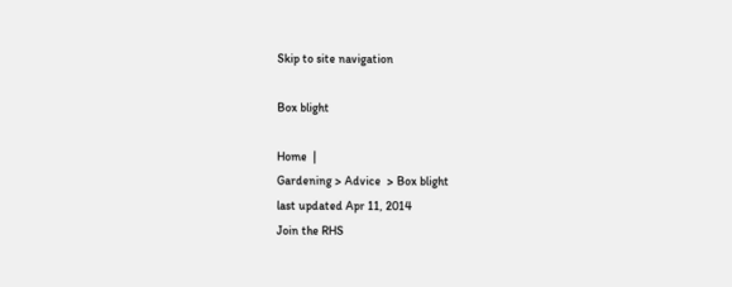Skip to site navigation

Box blight

Home  |
Gardening > Advice  > Box blight
last updated Apr 11, 2014
Join the RHS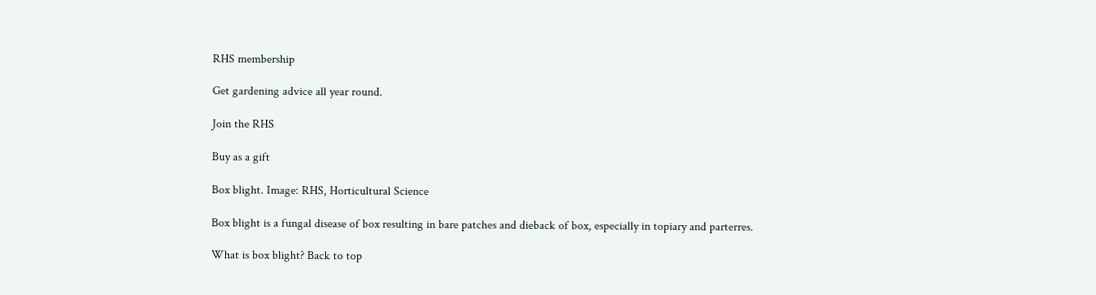RHS membership

Get gardening advice all year round.

Join the RHS

Buy as a gift

Box blight. Image: RHS, Horticultural Science

Box blight is a fungal disease of box resulting in bare patches and dieback of box, especially in topiary and parterres.

What is box blight? Back to top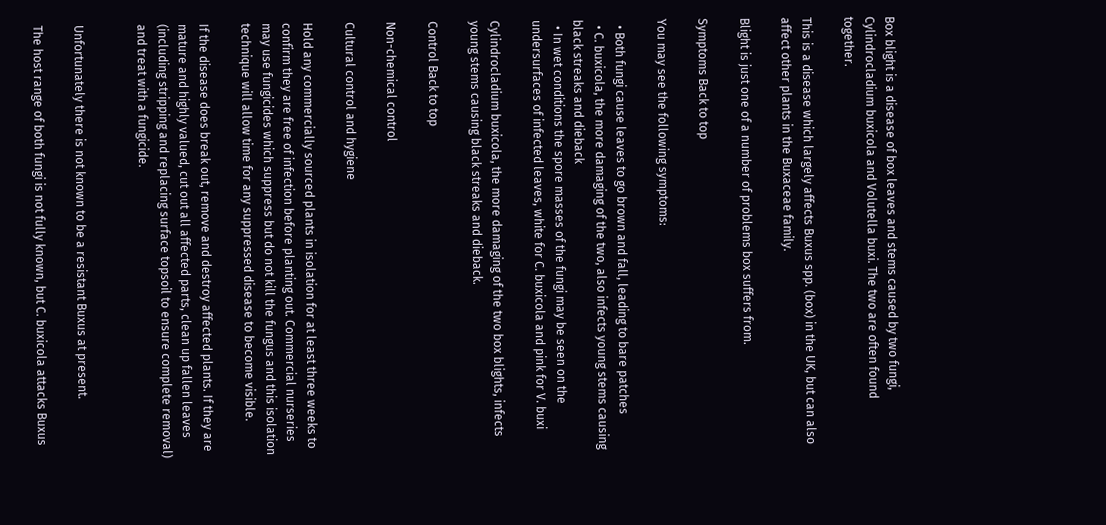Box blight is a disease of box leaves and stems caused by two fungi, Cylindrocladium buxicola and Volutella buxi. The two are often found together.

This is a disease which largely affects Buxus spp. (box) in the UK, but can also affect other plants in the Buxaceae family.

Blight is just one of a number of problems box suffers from.

Symptoms Back to top

You may see the following symptoms:

  • Both fungi cause leaves to go brown and fall, leading to bare patches
  • C. buxicola, the more damaging of the two, also infects young stems causing black streaks and dieback
  • In wet conditions the spore masses of the fungi may be seen on the undersurfaces of infected leaves, white for C. buxicola and pink for V. buxi

Cylindrocladium buxicola, the more damaging of the two box blights, infects young stems causing black streaks and dieback.

Control Back to top

Non-chemical control

Cultural control and hygiene

Hold any commercially sourced plants in isolation for at least three weeks to confirm they are free of infection before planting out. Commercial nurseries may use fungicides which suppress but do not kill the fungus and this isolation technique will allow time for any suppressed disease to become visible.

If the disease does break out, remove and destroy affected plants. If they are mature and highly valued, cut out all affected parts, clean up fallen leaves (including stripping and replacing surface topsoil to ensure complete removal) and treat with a fungicide.


Unfortunately there is not known to be a resistant Buxus at present.

The host range of both fungi is not fully known, but C. buxicola attacks Buxus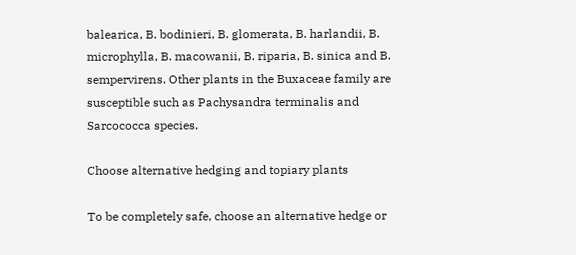balearica, B. bodinieri, B. glomerata, B. harlandii, B. microphylla, B. macowanii, B. riparia, B. sinica and B. sempervirens. Other plants in the Buxaceae family are susceptible such as Pachysandra terminalis and Sarcococca species.

Choose alternative hedging and topiary plants

To be completely safe, choose an alternative hedge or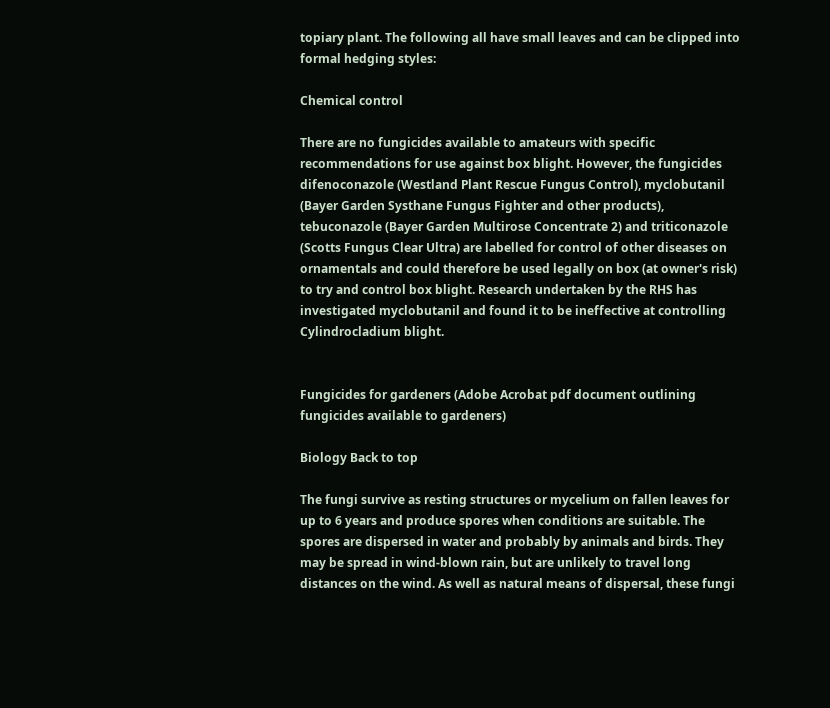topiary plant. The following all have small leaves and can be clipped into formal hedging styles:

Chemical control

There are no fungicides available to amateurs with specific recommendations for use against box blight. However, the fungicides difenoconazole (Westland Plant Rescue Fungus Control), myclobutanil (Bayer Garden Systhane Fungus Fighter and other products), tebuconazole (Bayer Garden Multirose Concentrate 2) and triticonazole (Scotts Fungus Clear Ultra) are labelled for control of other diseases on ornamentals and could therefore be used legally on box (at owner's risk) to try and control box blight. Research undertaken by the RHS has investigated myclobutanil and found it to be ineffective at controlling Cylindrocladium blight.


Fungicides for gardeners (Adobe Acrobat pdf document outlining fungicides available to gardeners)

Biology Back to top

The fungi survive as resting structures or mycelium on fallen leaves for up to 6 years and produce spores when conditions are suitable. The spores are dispersed in water and probably by animals and birds. They may be spread in wind-blown rain, but are unlikely to travel long distances on the wind. As well as natural means of dispersal, these fungi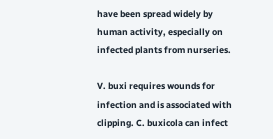have been spread widely by human activity, especially on infected plants from nurseries.

V. buxi requires wounds for infection and is associated with clipping. C. buxicola can infect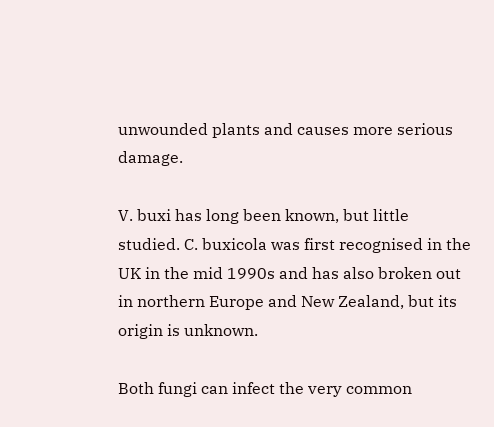unwounded plants and causes more serious damage.

V. buxi has long been known, but little studied. C. buxicola was first recognised in the UK in the mid 1990s and has also broken out in northern Europe and New Zealand, but its origin is unknown.

Both fungi can infect the very common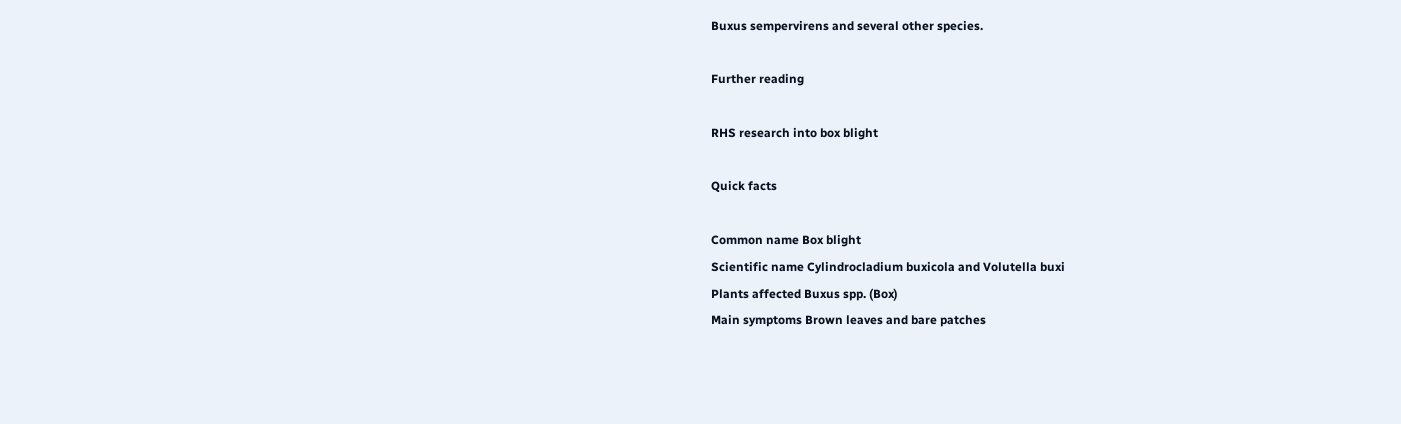Buxus sempervirens and several other species.

Further reading

RHS research into box blight

Quick facts

Common name Box blight
Scientific name Cylindrocladium buxicola and Volutella buxi
Plants affected Buxus spp. (Box)
Main symptoms Brown leaves and bare patches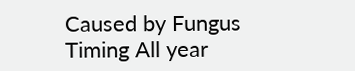Caused by Fungus
Timing All year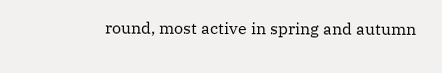round, most active in spring and autumn